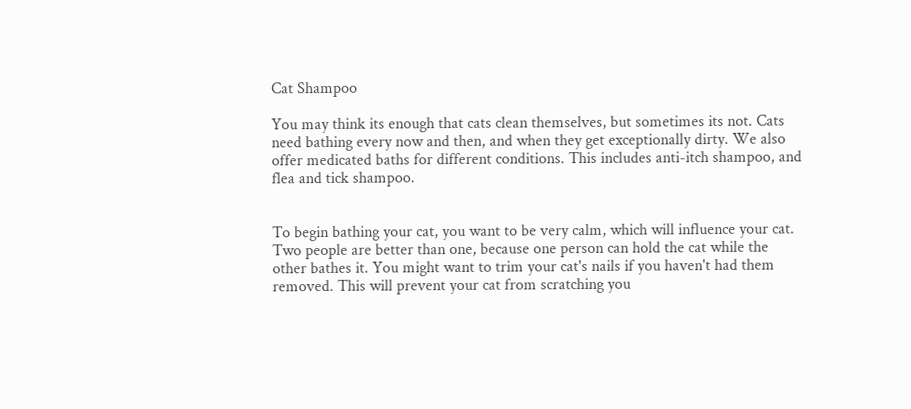Cat Shampoo

You may think its enough that cats clean themselves, but sometimes its not. Cats need bathing every now and then, and when they get exceptionally dirty. We also offer medicated baths for different conditions. This includes anti-itch shampoo, and flea and tick shampoo.


To begin bathing your cat, you want to be very calm, which will influence your cat. Two people are better than one, because one person can hold the cat while the other bathes it. You might want to trim your cat's nails if you haven't had them removed. This will prevent your cat from scratching you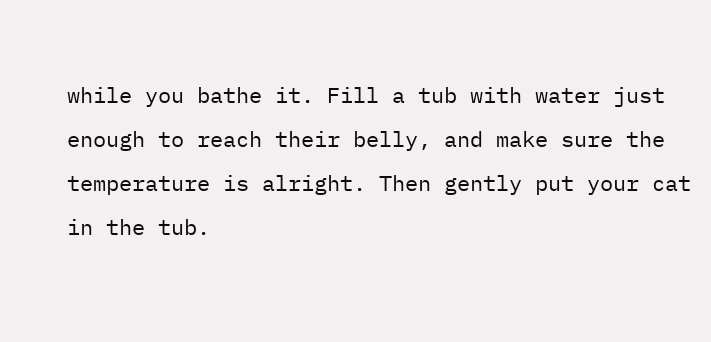while you bathe it. Fill a tub with water just enough to reach their belly, and make sure the temperature is alright. Then gently put your cat in the tub.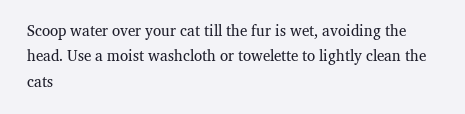Scoop water over your cat till the fur is wet, avoiding the head. Use a moist washcloth or towelette to lightly clean the cats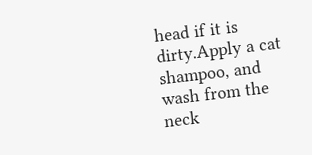head if it is dirty.Apply a cat shampoo, and wash from the neck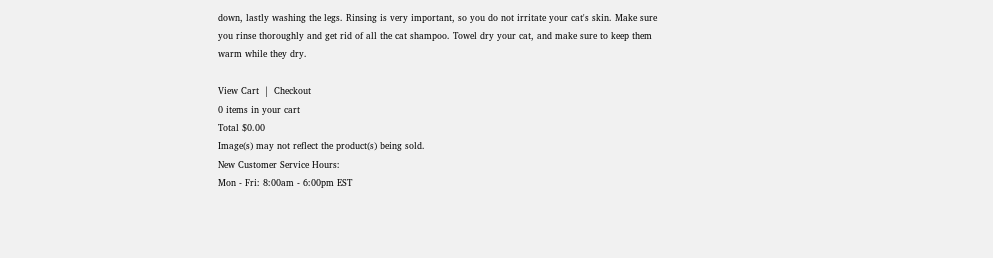down, lastly washing the legs. Rinsing is very important, so you do not irritate your cat's skin. Make sure you rinse thoroughly and get rid of all the cat shampoo. Towel dry your cat, and make sure to keep them warm while they dry.

View Cart  |  Checkout
0 items in your cart
Total $0.00
Image(s) may not reflect the product(s) being sold.
New Customer Service Hours:
Mon - Fri: 8:00am - 6:00pm EST